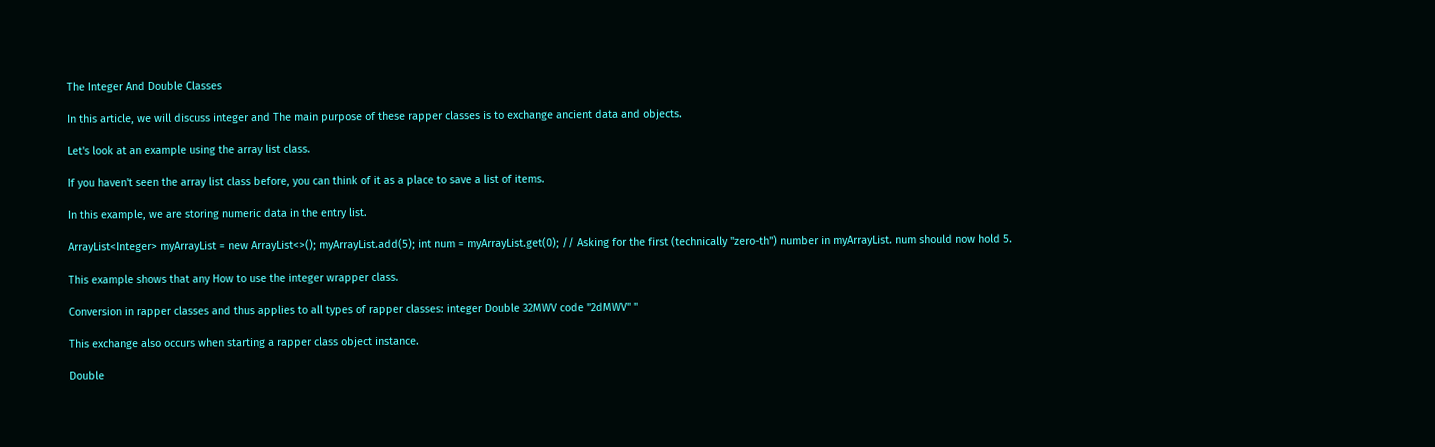The Integer And Double Classes

In this article, we will discuss integer and The main purpose of these rapper classes is to exchange ancient data and objects.

Let's look at an example using the array list class.

If you haven't seen the array list class before, you can think of it as a place to save a list of items.

In this example, we are storing numeric data in the entry list.

ArrayList<Integer> myArrayList = new ArrayList<>(); myArrayList.add(5); int num = myArrayList.get(0); // Asking for the first (technically "zero-th") number in myArrayList. num should now hold 5.

This example shows that any How to use the integer wrapper class.

Conversion in rapper classes and thus applies to all types of rapper classes: integer Double 32MWV code "2dMWV" "

This exchange also occurs when starting a rapper class object instance.

Double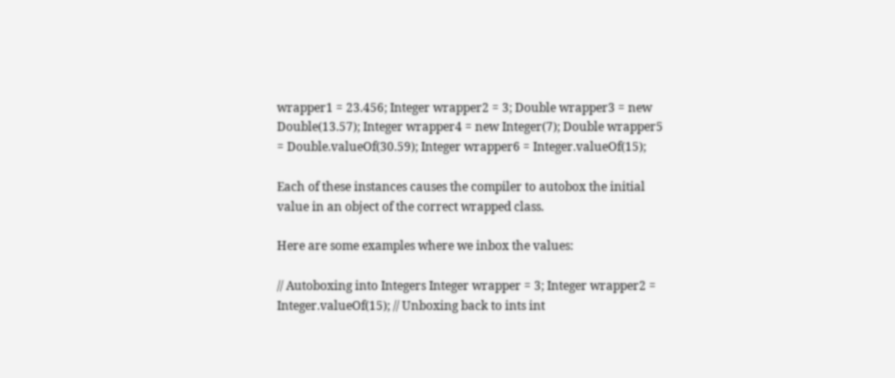wrapper1 = 23.456; Integer wrapper2 = 3; Double wrapper3 = new Double(13.57); Integer wrapper4 = new Integer(7); Double wrapper5 = Double.valueOf(30.59); Integer wrapper6 = Integer.valueOf(15);

Each of these instances causes the compiler to autobox the initial value in an object of the correct wrapped class.

Here are some examples where we inbox the values:

// Autoboxing into Integers Integer wrapper = 3; Integer wrapper2 = Integer.valueOf(15); // Unboxing back to ints int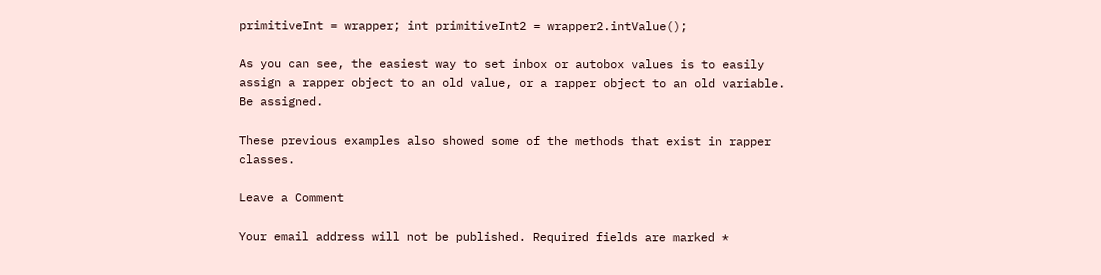primitiveInt = wrapper; int primitiveInt2 = wrapper2.intValue();

As you can see, the easiest way to set inbox or autobox values is to easily assign a rapper object to an old value, or a rapper object to an old variable. Be assigned.

These previous examples also showed some of the methods that exist in rapper classes.

Leave a Comment

Your email address will not be published. Required fields are marked *